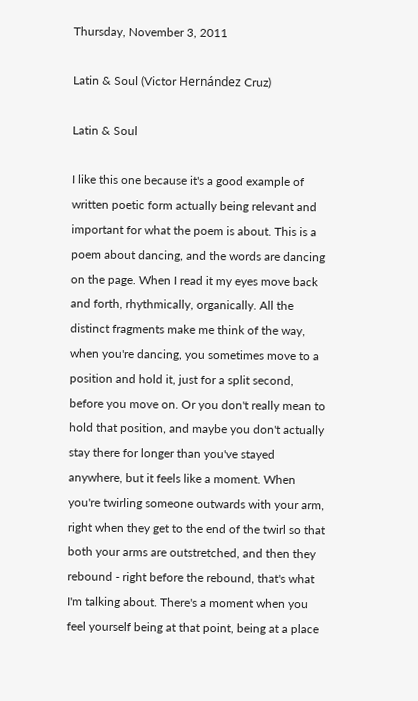Thursday, November 3, 2011

Latin & Soul (Victor Hernández Cruz)

Latin & Soul

I like this one because it's a good example of written poetic form actually being relevant and important for what the poem is about. This is a poem about dancing, and the words are dancing on the page. When I read it my eyes move back and forth, rhythmically, organically. All the distinct fragments make me think of the way, when you're dancing, you sometimes move to a position and hold it, just for a split second, before you move on. Or you don't really mean to hold that position, and maybe you don't actually stay there for longer than you've stayed anywhere, but it feels like a moment. When you're twirling someone outwards with your arm, right when they get to the end of the twirl so that both your arms are outstretched, and then they rebound - right before the rebound, that's what I'm talking about. There's a moment when you feel yourself being at that point, being at a place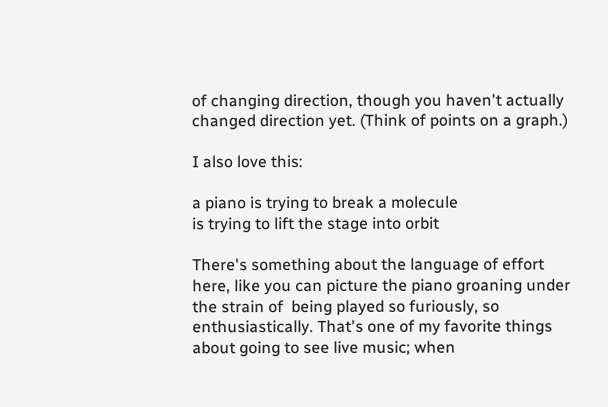of changing direction, though you haven't actually changed direction yet. (Think of points on a graph.)

I also love this:

a piano is trying to break a molecule
is trying to lift the stage into orbit

There's something about the language of effort here, like you can picture the piano groaning under the strain of  being played so furiously, so enthusiastically. That's one of my favorite things about going to see live music; when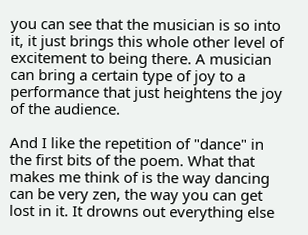you can see that the musician is so into it, it just brings this whole other level of excitement to being there. A musician can bring a certain type of joy to a performance that just heightens the joy of the audience.

And I like the repetition of "dance" in the first bits of the poem. What that makes me think of is the way dancing can be very zen, the way you can get lost in it. It drowns out everything else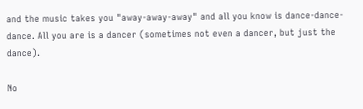and the music takes you "away-away-away" and all you know is dance-dance-dance. All you are is a dancer (sometimes not even a dancer, but just the dance).

No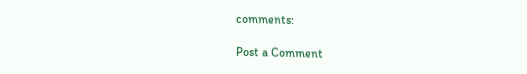comments:

Post a Comment